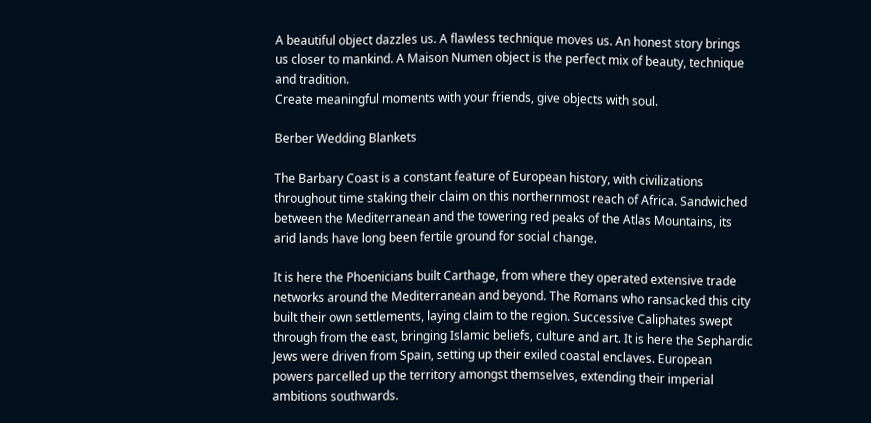A beautiful object dazzles us. A flawless technique moves us. An honest story brings us closer to mankind. A Maison Numen object is the perfect mix of beauty, technique and tradition.
Create meaningful moments with your friends, give objects with soul.

Berber Wedding Blankets

The Barbary Coast is a constant feature of European history, with civilizations throughout time staking their claim on this northernmost reach of Africa. Sandwiched between the Mediterranean and the towering red peaks of the Atlas Mountains, its arid lands have long been fertile ground for social change.

It is here the Phoenicians built Carthage, from where they operated extensive trade networks around the Mediterranean and beyond. The Romans who ransacked this city built their own settlements, laying claim to the region. Successive Caliphates swept through from the east, bringing Islamic beliefs, culture and art. It is here the Sephardic Jews were driven from Spain, setting up their exiled coastal enclaves. European powers parcelled up the territory amongst themselves, extending their imperial ambitions southwards.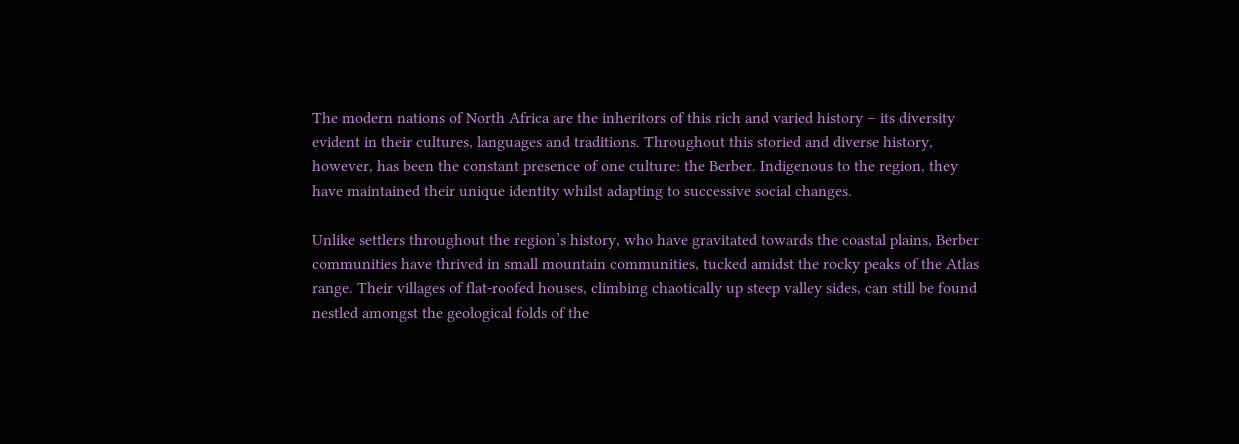The modern nations of North Africa are the inheritors of this rich and varied history – its diversity evident in their cultures, languages and traditions. Throughout this storied and diverse history, however, has been the constant presence of one culture: the Berber. Indigenous to the region, they have maintained their unique identity whilst adapting to successive social changes.

Unlike settlers throughout the region’s history, who have gravitated towards the coastal plains, Berber communities have thrived in small mountain communities, tucked amidst the rocky peaks of the Atlas range. Their villages of flat-roofed houses, climbing chaotically up steep valley sides, can still be found nestled amongst the geological folds of the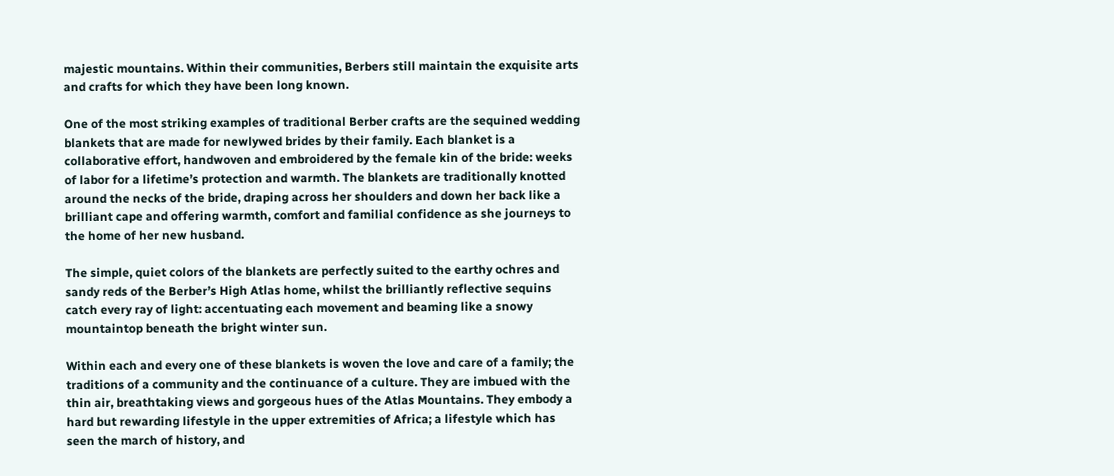majestic mountains. Within their communities, Berbers still maintain the exquisite arts and crafts for which they have been long known.

One of the most striking examples of traditional Berber crafts are the sequined wedding blankets that are made for newlywed brides by their family. Each blanket is a collaborative effort, handwoven and embroidered by the female kin of the bride: weeks of labor for a lifetime’s protection and warmth. The blankets are traditionally knotted around the necks of the bride, draping across her shoulders and down her back like a brilliant cape and offering warmth, comfort and familial confidence as she journeys to the home of her new husband.

The simple, quiet colors of the blankets are perfectly suited to the earthy ochres and sandy reds of the Berber’s High Atlas home, whilst the brilliantly reflective sequins catch every ray of light: accentuating each movement and beaming like a snowy mountaintop beneath the bright winter sun.

Within each and every one of these blankets is woven the love and care of a family; the traditions of a community and the continuance of a culture. They are imbued with the thin air, breathtaking views and gorgeous hues of the Atlas Mountains. They embody a hard but rewarding lifestyle in the upper extremities of Africa; a lifestyle which has seen the march of history, and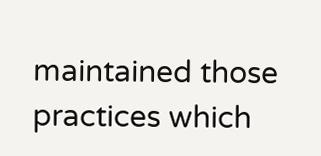maintained those practices which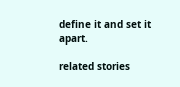define it and set it apart.

related stories